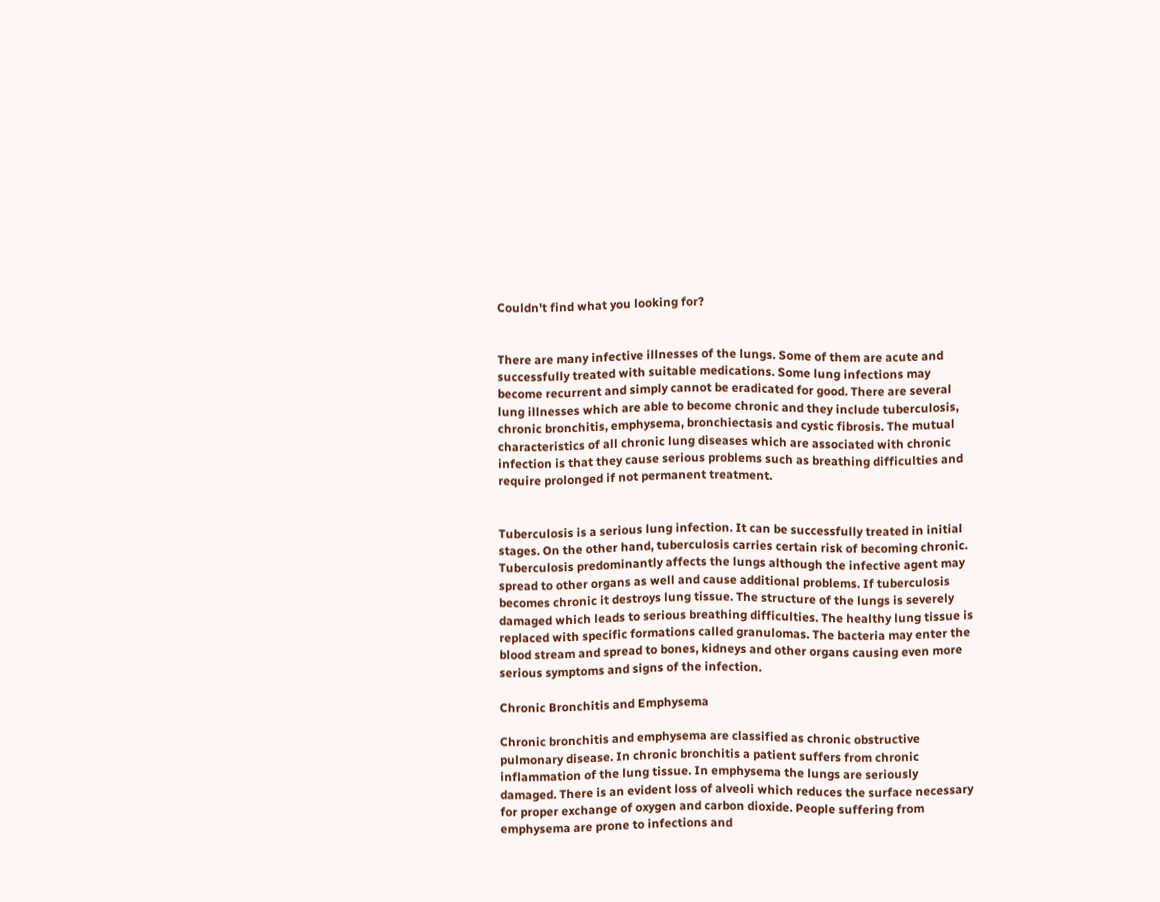Couldn't find what you looking for?


There are many infective illnesses of the lungs. Some of them are acute and successfully treated with suitable medications. Some lung infections may become recurrent and simply cannot be eradicated for good. There are several lung illnesses which are able to become chronic and they include tuberculosis, chronic bronchitis, emphysema, bronchiectasis and cystic fibrosis. The mutual characteristics of all chronic lung diseases which are associated with chronic infection is that they cause serious problems such as breathing difficulties and require prolonged if not permanent treatment.


Tuberculosis is a serious lung infection. It can be successfully treated in initial stages. On the other hand, tuberculosis carries certain risk of becoming chronic. Tuberculosis predominantly affects the lungs although the infective agent may spread to other organs as well and cause additional problems. If tuberculosis becomes chronic it destroys lung tissue. The structure of the lungs is severely damaged which leads to serious breathing difficulties. The healthy lung tissue is replaced with specific formations called granulomas. The bacteria may enter the blood stream and spread to bones, kidneys and other organs causing even more serious symptoms and signs of the infection.

Chronic Bronchitis and Emphysema

Chronic bronchitis and emphysema are classified as chronic obstructive pulmonary disease. In chronic bronchitis a patient suffers from chronic inflammation of the lung tissue. In emphysema the lungs are seriously damaged. There is an evident loss of alveoli which reduces the surface necessary for proper exchange of oxygen and carbon dioxide. People suffering from emphysema are prone to infections and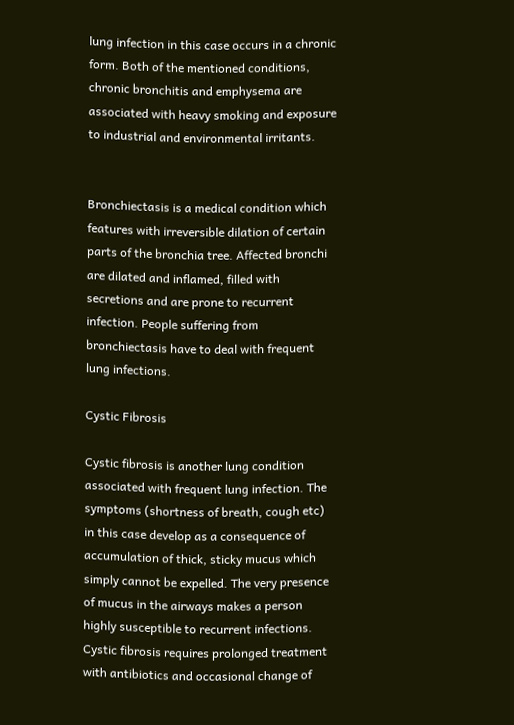lung infection in this case occurs in a chronic form. Both of the mentioned conditions, chronic bronchitis and emphysema are associated with heavy smoking and exposure to industrial and environmental irritants.


Bronchiectasis is a medical condition which features with irreversible dilation of certain parts of the bronchia tree. Affected bronchi are dilated and inflamed, filled with secretions and are prone to recurrent infection. People suffering from bronchiectasis have to deal with frequent lung infections.

Cystic Fibrosis

Cystic fibrosis is another lung condition associated with frequent lung infection. The symptoms (shortness of breath, cough etc) in this case develop as a consequence of accumulation of thick, sticky mucus which simply cannot be expelled. The very presence of mucus in the airways makes a person highly susceptible to recurrent infections. Cystic fibrosis requires prolonged treatment with antibiotics and occasional change of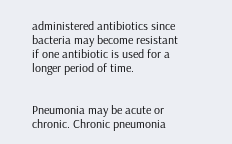administered antibiotics since bacteria may become resistant if one antibiotic is used for a longer period of time.


Pneumonia may be acute or chronic. Chronic pneumonia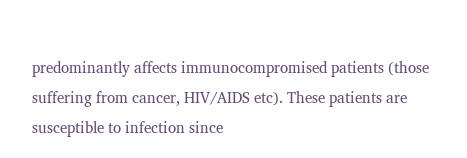predominantly affects immunocompromised patients (those suffering from cancer, HIV/AIDS etc). These patients are susceptible to infection since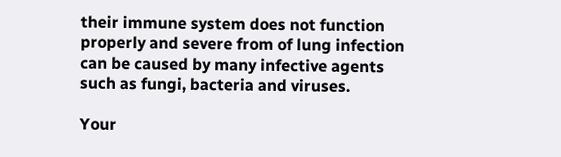their immune system does not function properly and severe from of lung infection can be caused by many infective agents such as fungi, bacteria and viruses.

Your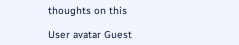thoughts on this

User avatar Guest